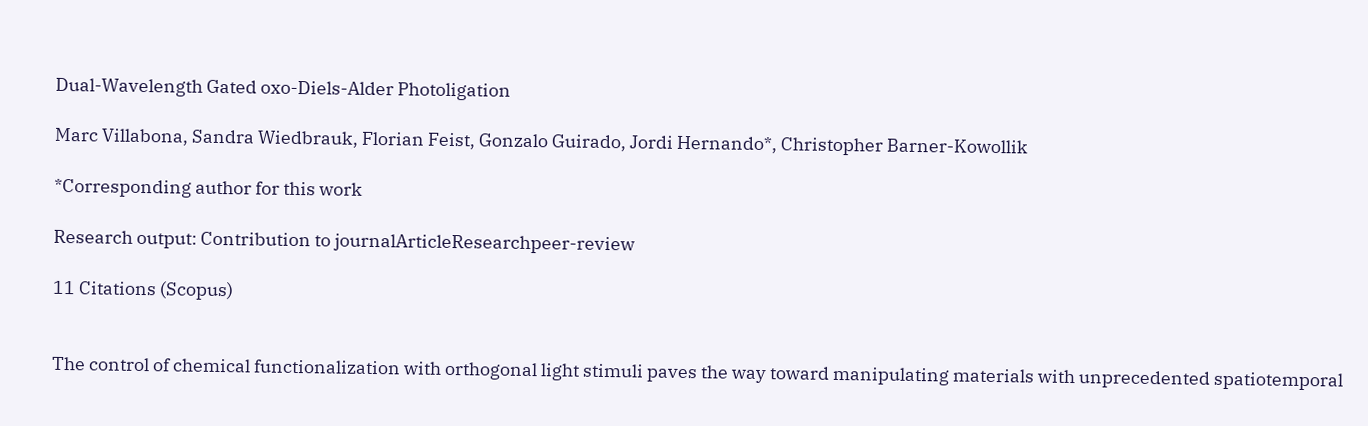Dual-Wavelength Gated oxo-Diels-Alder Photoligation

Marc Villabona, Sandra Wiedbrauk, Florian Feist, Gonzalo Guirado, Jordi Hernando*, Christopher Barner-Kowollik

*Corresponding author for this work

Research output: Contribution to journalArticleResearchpeer-review

11 Citations (Scopus)


The control of chemical functionalization with orthogonal light stimuli paves the way toward manipulating materials with unprecedented spatiotemporal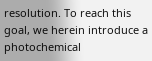resolution. To reach this goal, we herein introduce a photochemical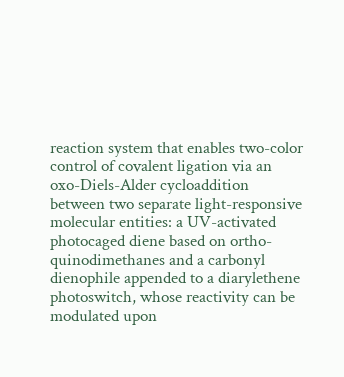reaction system that enables two-color control of covalent ligation via an oxo-Diels-Alder cycloaddition between two separate light-responsive molecular entities: a UV-activated photocaged diene based on ortho-quinodimethanes and a carbonyl dienophile appended to a diarylethene photoswitch, whose reactivity can be modulated upon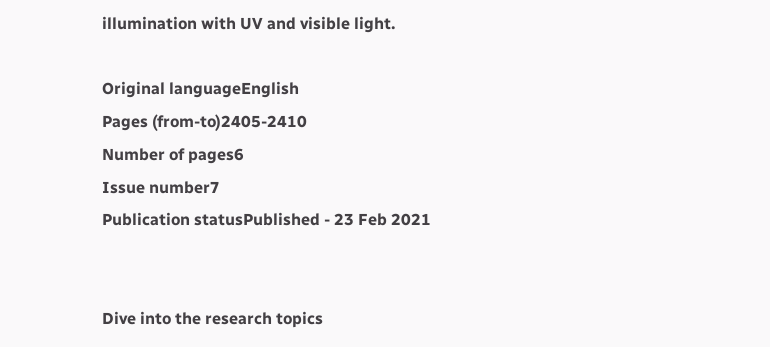illumination with UV and visible light.

Original languageEnglish
Pages (from-to)2405-2410
Number of pages6
Issue number7
Publication statusPublished - 23 Feb 2021


Dive into the research topics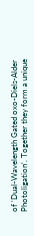of 'Dual-Wavelength Gated oxo-Diels-Alder Photoligation'. Together they form a unique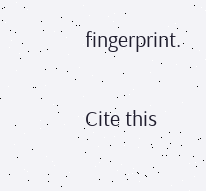fingerprint.

Cite this